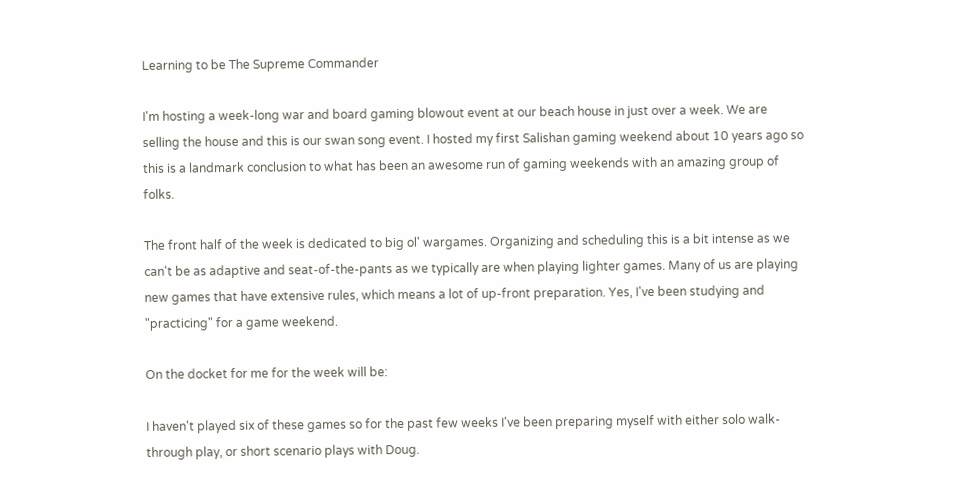Learning to be The Supreme Commander

I'm hosting a week-long war and board gaming blowout event at our beach house in just over a week. We are selling the house and this is our swan song event. I hosted my first Salishan gaming weekend about 10 years ago so this is a landmark conclusion to what has been an awesome run of gaming weekends with an amazing group of folks.

The front half of the week is dedicated to big ol' wargames. Organizing and scheduling this is a bit intense as we can't be as adaptive and seat-of-the-pants as we typically are when playing lighter games. Many of us are playing new games that have extensive rules, which means a lot of up-front preparation. Yes, I've been studying and "practicing" for a game weekend.

On the docket for me for the week will be:

I haven't played six of these games so for the past few weeks I've been preparing myself with either solo walk-through play, or short scenario plays with Doug.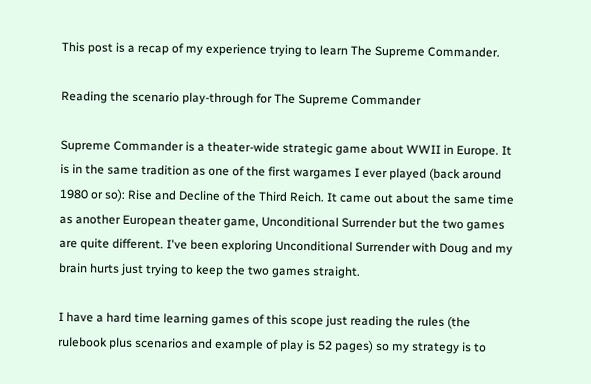This post is a recap of my experience trying to learn The Supreme Commander.

Reading the scenario play-through for The Supreme Commander

Supreme Commander is a theater-wide strategic game about WWII in Europe. It is in the same tradition as one of the first wargames I ever played (back around 1980 or so): Rise and Decline of the Third Reich. It came out about the same time as another European theater game, Unconditional Surrender but the two games are quite different. I've been exploring Unconditional Surrender with Doug and my brain hurts just trying to keep the two games straight.

I have a hard time learning games of this scope just reading the rules (the rulebook plus scenarios and example of play is 52 pages) so my strategy is to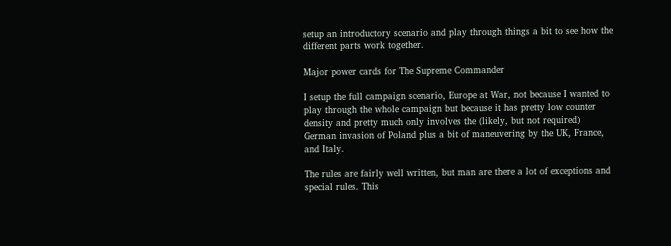setup an introductory scenario and play through things a bit to see how the different parts work together.

Major power cards for The Supreme Commander

I setup the full campaign scenario, Europe at War, not because I wanted to play through the whole campaign but because it has pretty low counter density and pretty much only involves the (likely, but not required) German invasion of Poland plus a bit of maneuvering by the UK, France, and Italy.

The rules are fairly well written, but man are there a lot of exceptions and special rules. This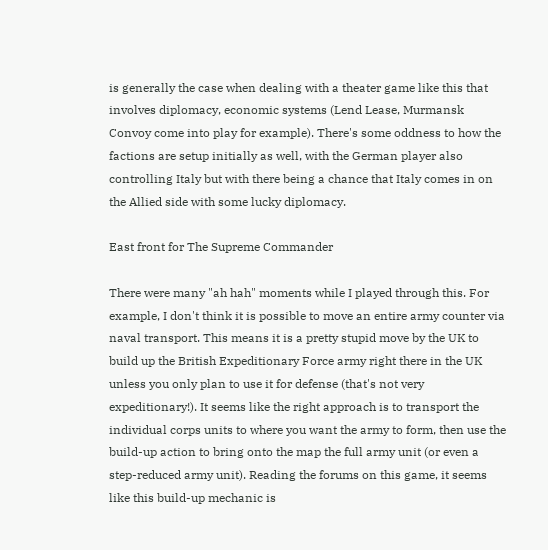is generally the case when dealing with a theater game like this that involves diplomacy, economic systems (Lend Lease, Murmansk Convoy come into play for example). There's some oddness to how the factions are setup initially as well, with the German player also controlling Italy but with there being a chance that Italy comes in on the Allied side with some lucky diplomacy.

East front for The Supreme Commander

There were many "ah hah" moments while I played through this. For example, I don't think it is possible to move an entire army counter via naval transport. This means it is a pretty stupid move by the UK to build up the British Expeditionary Force army right there in the UK unless you only plan to use it for defense (that's not very expeditionary!). It seems like the right approach is to transport the individual corps units to where you want the army to form, then use the build-up action to bring onto the map the full army unit (or even a step-reduced army unit). Reading the forums on this game, it seems like this build-up mechanic is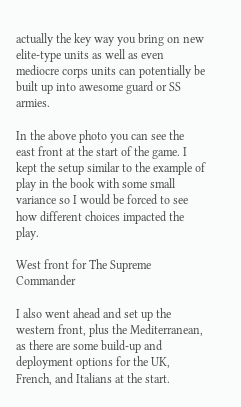actually the key way you bring on new elite-type units as well as even mediocre corps units can potentially be built up into awesome guard or SS armies.

In the above photo you can see the east front at the start of the game. I kept the setup similar to the example of play in the book with some small variance so I would be forced to see how different choices impacted the play.

West front for The Supreme Commander

I also went ahead and set up the western front, plus the Mediterranean, as there are some build-up and deployment options for the UK, French, and Italians at the start.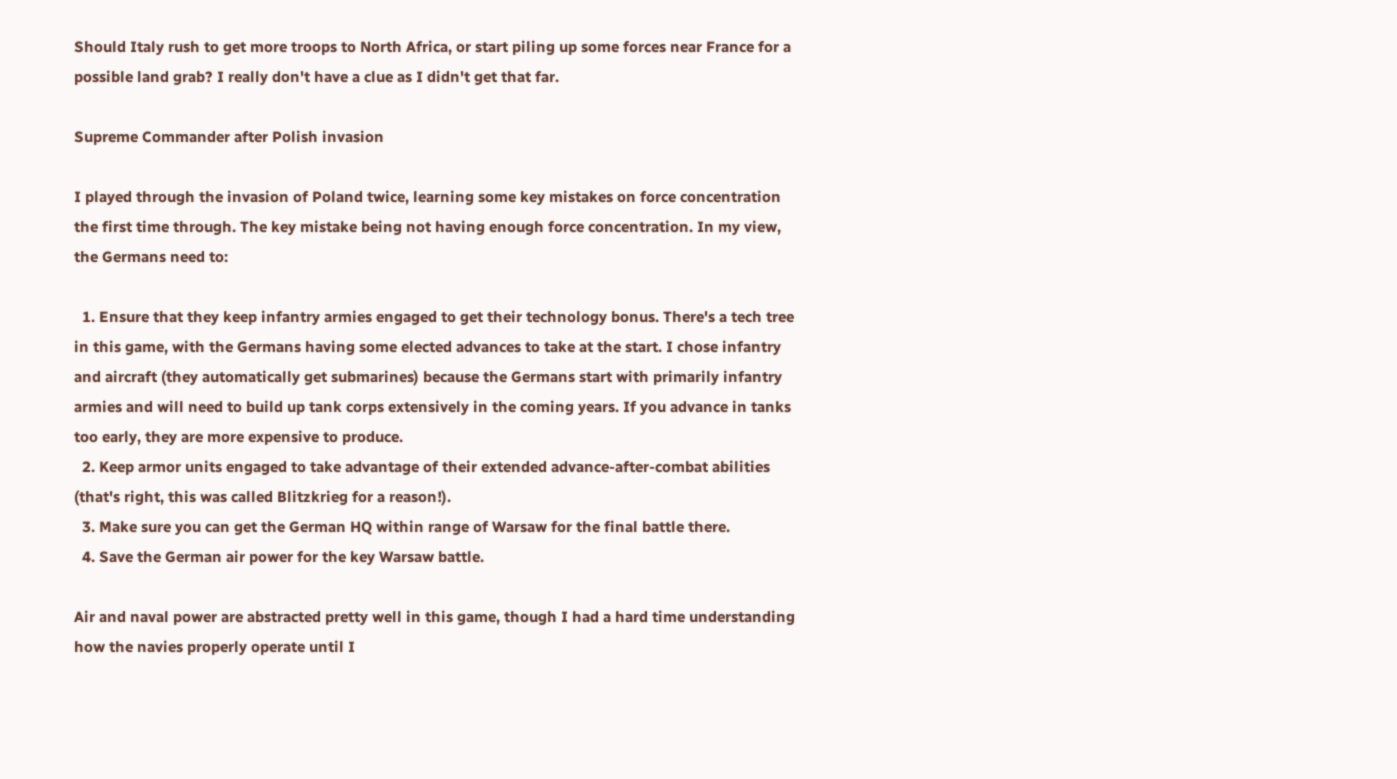Should Italy rush to get more troops to North Africa, or start piling up some forces near France for a possible land grab? I really don't have a clue as I didn't get that far.

Supreme Commander after Polish invasion

I played through the invasion of Poland twice, learning some key mistakes on force concentration the first time through. The key mistake being not having enough force concentration. In my view, the Germans need to:

  1. Ensure that they keep infantry armies engaged to get their technology bonus. There's a tech tree in this game, with the Germans having some elected advances to take at the start. I chose infantry and aircraft (they automatically get submarines) because the Germans start with primarily infantry armies and will need to build up tank corps extensively in the coming years. If you advance in tanks too early, they are more expensive to produce.
  2. Keep armor units engaged to take advantage of their extended advance-after-combat abilities (that's right, this was called Blitzkrieg for a reason!).
  3. Make sure you can get the German HQ within range of Warsaw for the final battle there.
  4. Save the German air power for the key Warsaw battle.

Air and naval power are abstracted pretty well in this game, though I had a hard time understanding how the navies properly operate until I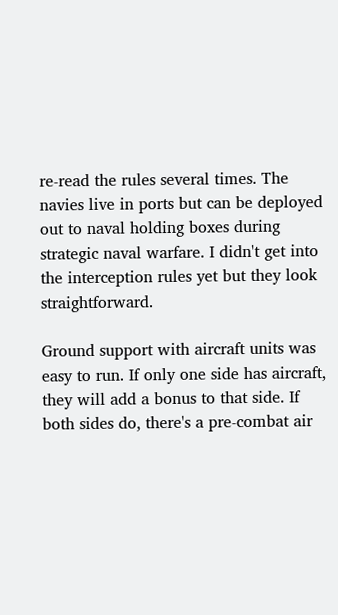re-read the rules several times. The navies live in ports but can be deployed out to naval holding boxes during strategic naval warfare. I didn't get into the interception rules yet but they look straightforward.

Ground support with aircraft units was easy to run. If only one side has aircraft, they will add a bonus to that side. If both sides do, there's a pre-combat air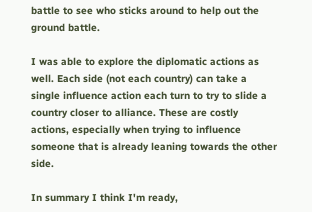battle to see who sticks around to help out the ground battle.

I was able to explore the diplomatic actions as well. Each side (not each country) can take a single influence action each turn to try to slide a country closer to alliance. These are costly actions, especially when trying to influence someone that is already leaning towards the other side.

In summary I think I'm ready,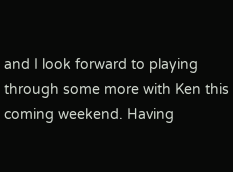and I look forward to playing through some more with Ken this coming weekend. Having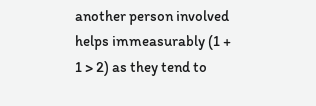another person involved helps immeasurably (1 + 1 > 2) as they tend to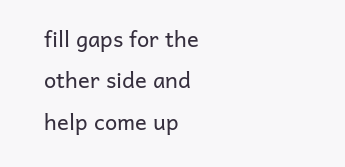fill gaps for the other side and help come up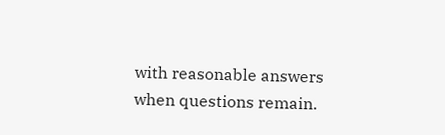with reasonable answers when questions remain.